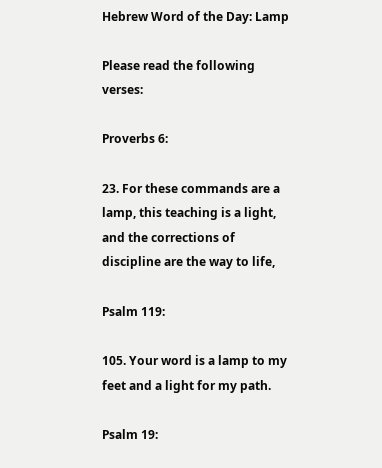Hebrew Word of the Day: Lamp

Please read the following verses:

Proverbs 6:

23. For these commands are a lamp, this teaching is a light, and the corrections of discipline are the way to life,

Psalm 119:

105. Your word is a lamp to my feet and a light for my path.

Psalm 19: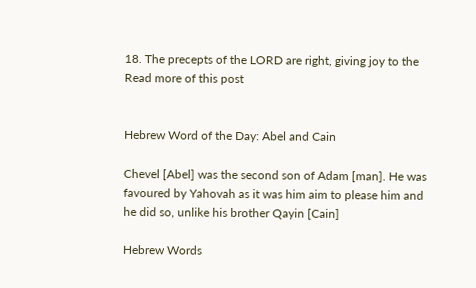18. The precepts of the LORD are right, giving joy to the Read more of this post


Hebrew Word of the Day: Abel and Cain

Chevel [Abel] was the second son of Adam [man]. He was favoured by Yahovah as it was him aim to please him and he did so, unlike his brother Qayin [Cain]

Hebrew Words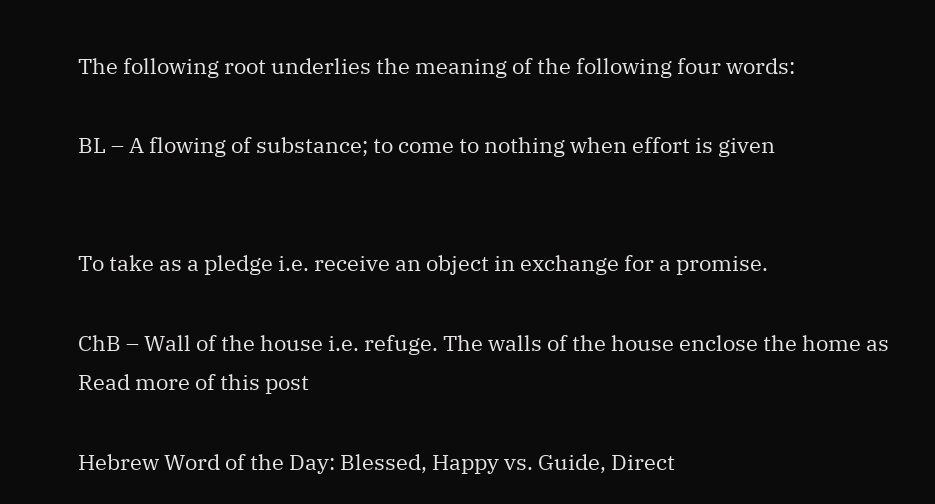The following root underlies the meaning of the following four words:

BL – A flowing of substance; to come to nothing when effort is given


To take as a pledge i.e. receive an object in exchange for a promise.

ChB – Wall of the house i.e. refuge. The walls of the house enclose the home as Read more of this post

Hebrew Word of the Day: Blessed, Happy vs. Guide, Direct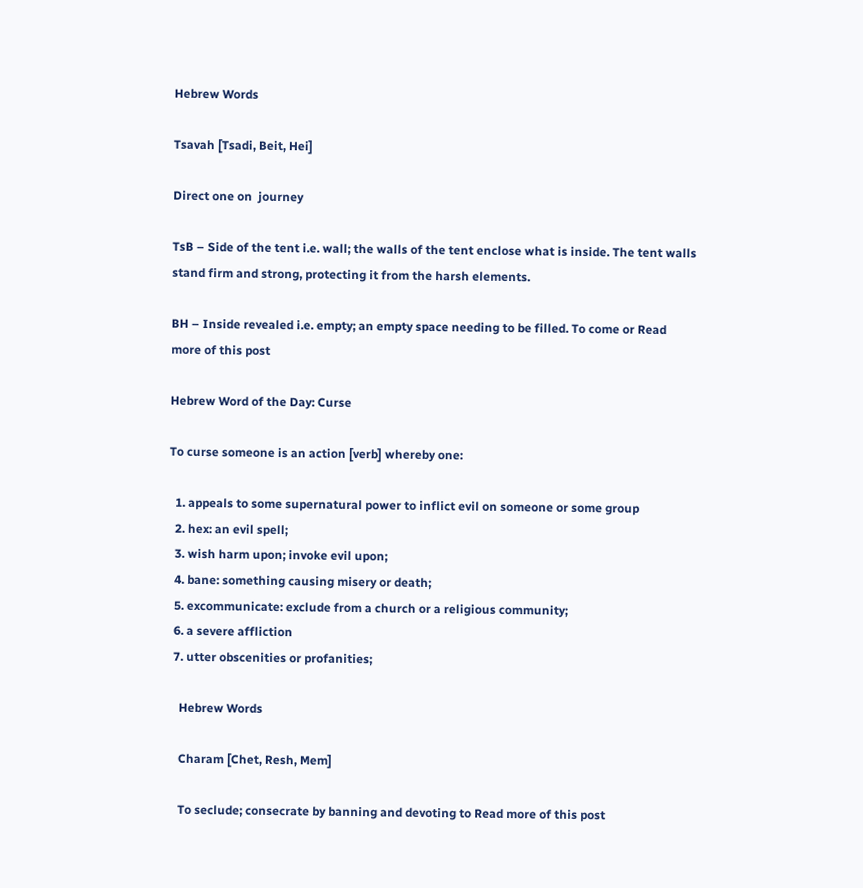Hebrew Words

Tsavah [Tsadi, Beit, Hei]

Direct one on  journey

TsB – Side of the tent i.e. wall; the walls of the tent enclose what is inside. The tent walls stand firm and strong, protecting it from the harsh elements.

BH – Inside revealed i.e. empty; an empty space needing to be filled. To come or Read more of this post

Hebrew Word of the Day: Curse

To curse someone is an action [verb] whereby one:

  1. appeals to some supernatural power to inflict evil on someone or some group
  2. hex: an evil spell;
  3. wish harm upon; invoke evil upon;
  4. bane: something causing misery or death;
  5. excommunicate: exclude from a church or a religious community;
  6. a severe affliction
  7. utter obscenities or profanities;

    Hebrew Words

    Charam [Chet, Resh, Mem]

    To seclude; consecrate by banning and devoting to Read more of this post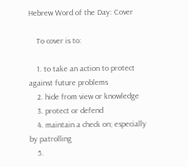Hebrew Word of the Day: Cover

    To cover is to:

    1. to take an action to protect against future problems
    2. hide from view or knowledge
    3. protect or defend
    4. maintain a check on; especially by patrolling
    5.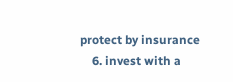protect by insurance
    6. invest with a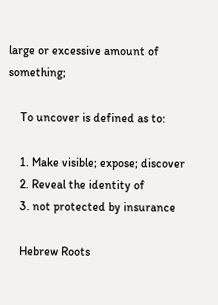large or excessive amount of something;

    To uncover is defined as to:

    1. Make visible; expose; discover
    2. Reveal the identity of
    3. not protected by insurance

    Hebrew Roots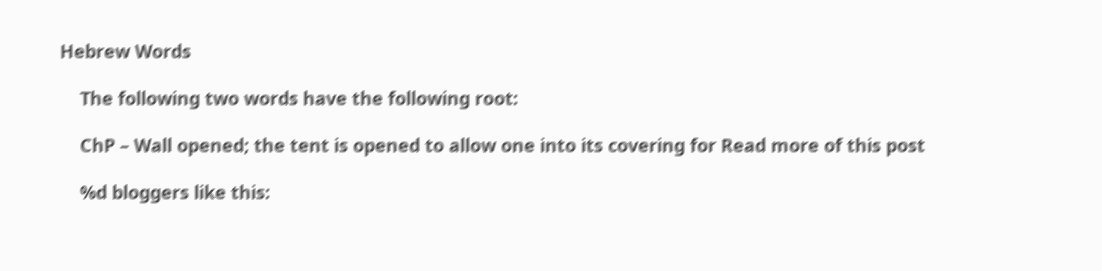Hebrew Words

    The following two words have the following root:

    ChP – Wall opened; the tent is opened to allow one into its covering for Read more of this post

    %d bloggers like this: